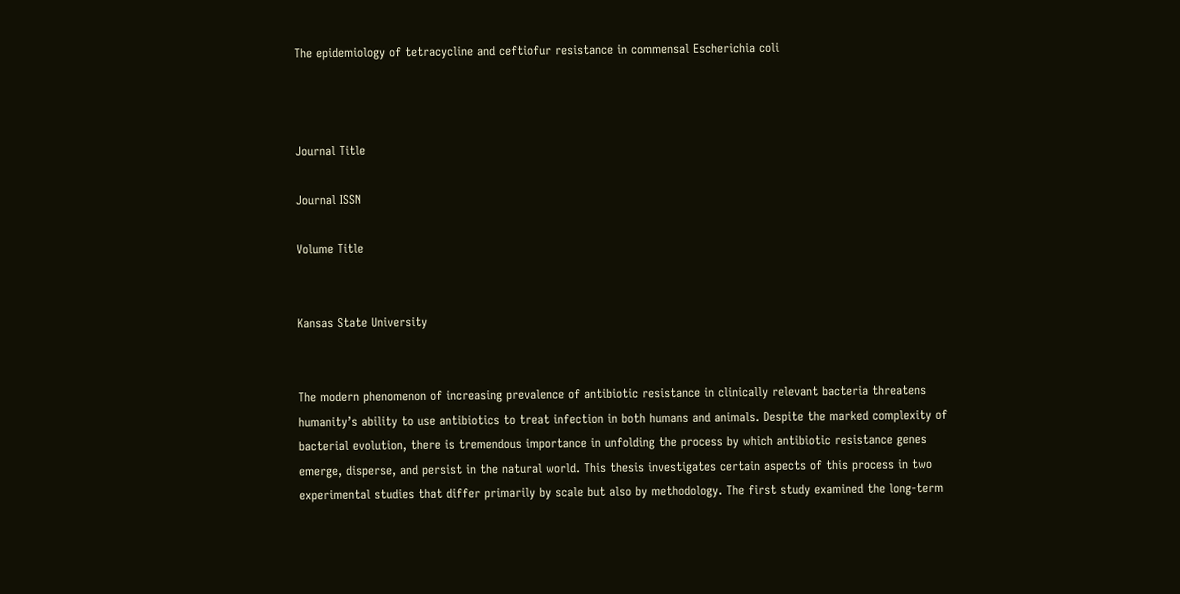The epidemiology of tetracycline and ceftiofur resistance in commensal Escherichia coli



Journal Title

Journal ISSN

Volume Title


Kansas State University


The modern phenomenon of increasing prevalence of antibiotic resistance in clinically relevant bacteria threatens humanity’s ability to use antibiotics to treat infection in both humans and animals. Despite the marked complexity of bacterial evolution, there is tremendous importance in unfolding the process by which antibiotic resistance genes emerge, disperse, and persist in the natural world. This thesis investigates certain aspects of this process in two experimental studies that differ primarily by scale but also by methodology. The first study examined the long-term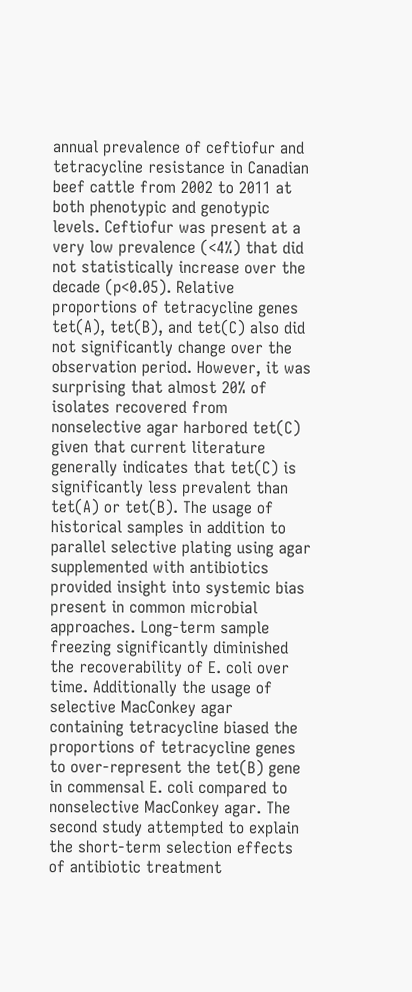annual prevalence of ceftiofur and tetracycline resistance in Canadian beef cattle from 2002 to 2011 at both phenotypic and genotypic levels. Ceftiofur was present at a very low prevalence (<4%) that did not statistically increase over the decade (p<0.05). Relative proportions of tetracycline genes tet(A), tet(B), and tet(C) also did not significantly change over the observation period. However, it was surprising that almost 20% of isolates recovered from nonselective agar harbored tet(C) given that current literature generally indicates that tet(C) is significantly less prevalent than tet(A) or tet(B). The usage of historical samples in addition to parallel selective plating using agar supplemented with antibiotics provided insight into systemic bias present in common microbial approaches. Long-term sample freezing significantly diminished the recoverability of E. coli over time. Additionally the usage of selective MacConkey agar containing tetracycline biased the proportions of tetracycline genes to over-represent the tet(B) gene in commensal E. coli compared to nonselective MacConkey agar. The second study attempted to explain the short-term selection effects of antibiotic treatment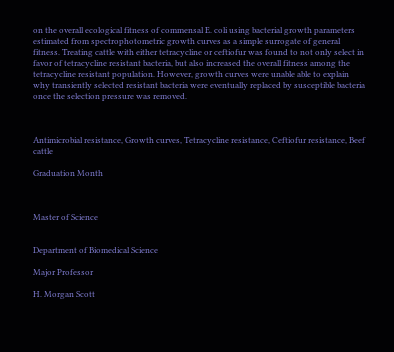on the overall ecological fitness of commensal E. coli using bacterial growth parameters estimated from spectrophotometric growth curves as a simple surrogate of general fitness. Treating cattle with either tetracycline or ceftiofur was found to not only select in favor of tetracycline resistant bacteria, but also increased the overall fitness among the tetracycline resistant population. However, growth curves were unable able to explain why transiently selected resistant bacteria were eventually replaced by susceptible bacteria once the selection pressure was removed.



Antimicrobial resistance, Growth curves, Tetracycline resistance, Ceftiofur resistance, Beef cattle

Graduation Month



Master of Science


Department of Biomedical Science

Major Professor

H. Morgan Scott